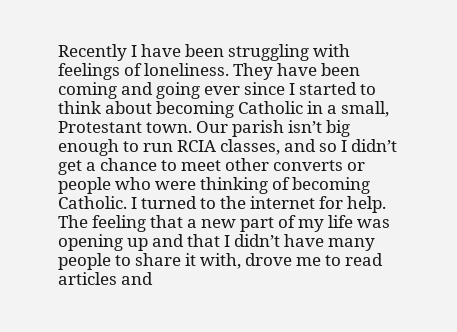Recently I have been struggling with feelings of loneliness. They have been coming and going ever since I started to think about becoming Catholic in a small, Protestant town. Our parish isn’t big enough to run RCIA classes, and so I didn’t get a chance to meet other converts or people who were thinking of becoming Catholic. I turned to the internet for help. The feeling that a new part of my life was opening up and that I didn’t have many people to share it with, drove me to read articles and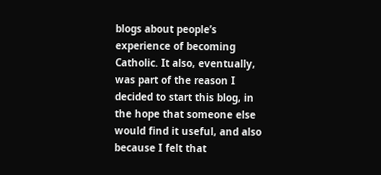blogs about people’s experience of becoming Catholic. It also, eventually, was part of the reason I decided to start this blog, in the hope that someone else would find it useful, and also because I felt that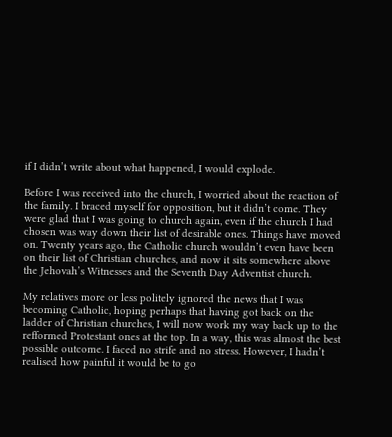if I didn’t write about what happened, I would explode.

Before I was received into the church, I worried about the reaction of the family. I braced myself for opposition, but it didn’t come. They were glad that I was going to church again, even if the church I had chosen was way down their list of desirable ones. Things have moved on. Twenty years ago, the Catholic church wouldn’t even have been on their list of Christian churches, and now it sits somewhere above the Jehovah’s Witnesses and the Seventh Day Adventist church.

My relatives more or less politely ignored the news that I was becoming Catholic, hoping perhaps that having got back on the ladder of Christian churches, I will now work my way back up to the refformed Protestant ones at the top. In a way, this was almost the best possible outcome. I faced no strife and no stress. However, I hadn’t realised how painful it would be to go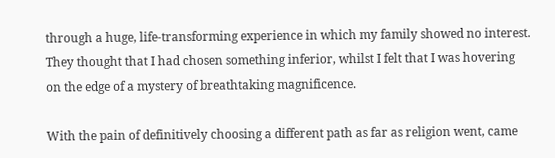through a huge, life-transforming experience in which my family showed no interest. They thought that I had chosen something inferior, whilst I felt that I was hovering on the edge of a mystery of breathtaking magnificence.

With the pain of definitively choosing a different path as far as religion went, came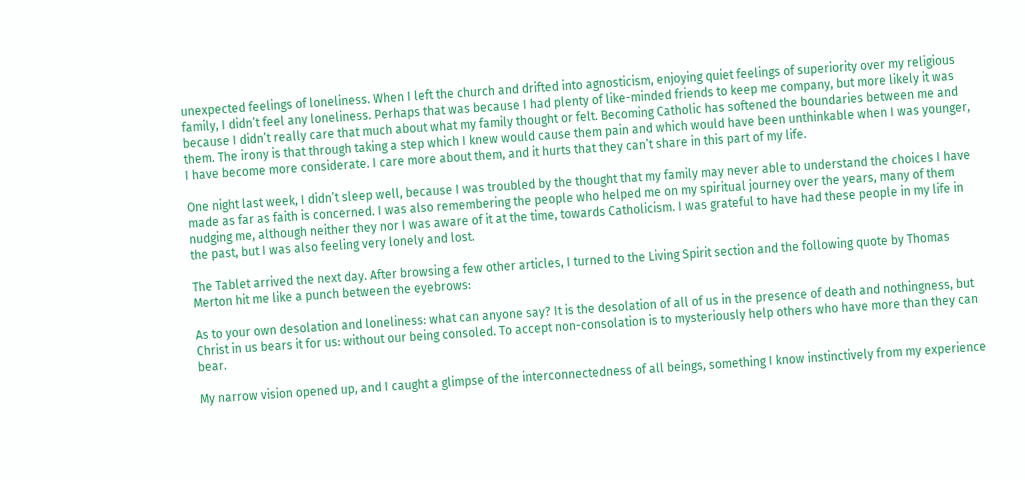unexpected feelings of loneliness. When I left the church and drifted into agnosticism, enjoying quiet feelings of superiority over my religious family, I didn’t feel any loneliness. Perhaps that was because I had plenty of like-minded friends to keep me company, but more likely it was because I didn’t really care that much about what my family thought or felt. Becoming Catholic has softened the boundaries between me and them. The irony is that through taking a step which I knew would cause them pain and which would have been unthinkable when I was younger, I have become more considerate. I care more about them, and it hurts that they can’t share in this part of my life.

One night last week, I didn’t sleep well, because I was troubled by the thought that my family may never able to understand the choices I have made as far as faith is concerned. I was also remembering the people who helped me on my spiritual journey over the years, many of them nudging me, although neither they nor I was aware of it at the time, towards Catholicism. I was grateful to have had these people in my life in the past, but I was also feeling very lonely and lost.

The Tablet arrived the next day. After browsing a few other articles, I turned to the Living Spirit section and the following quote by Thomas Merton hit me like a punch between the eyebrows:

As to your own desolation and loneliness: what can anyone say? It is the desolation of all of us in the presence of death and nothingness, but Christ in us bears it for us: without our being consoled. To accept non-consolation is to mysteriously help others who have more than they can bear.

My narrow vision opened up, and I caught a glimpse of the interconnectedness of all beings, something I know instinctively from my experience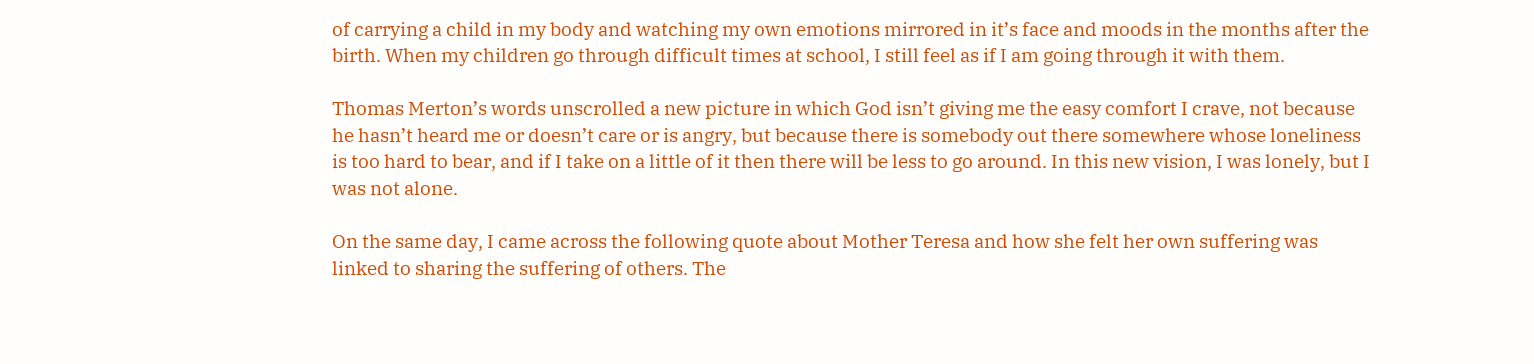of carrying a child in my body and watching my own emotions mirrored in it’s face and moods in the months after the birth. When my children go through difficult times at school, I still feel as if I am going through it with them.

Thomas Merton’s words unscrolled a new picture in which God isn’t giving me the easy comfort I crave, not because he hasn’t heard me or doesn’t care or is angry, but because there is somebody out there somewhere whose loneliness is too hard to bear, and if I take on a little of it then there will be less to go around. In this new vision, I was lonely, but I was not alone.

On the same day, I came across the following quote about Mother Teresa and how she felt her own suffering was linked to sharing the suffering of others. The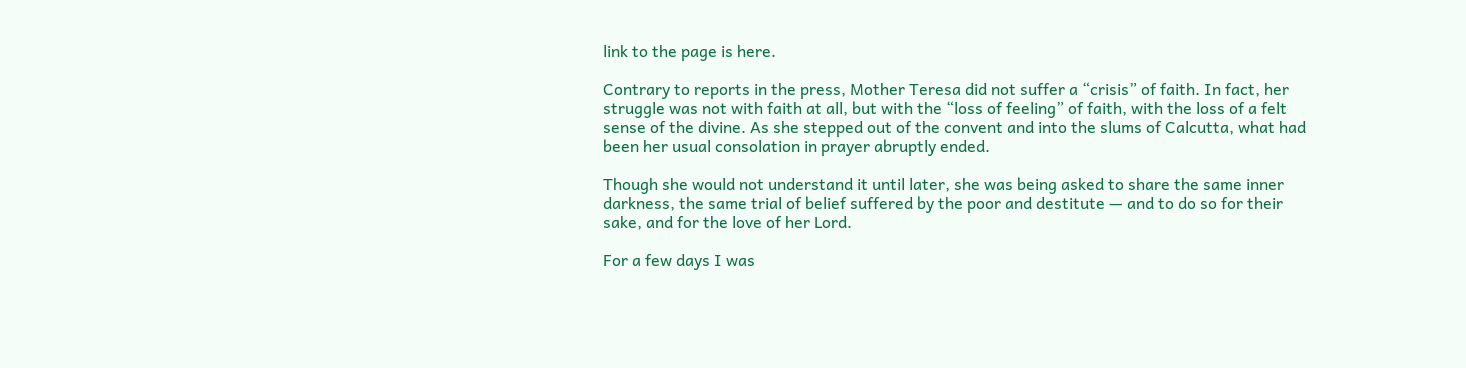link to the page is here.

Contrary to reports in the press, Mother Teresa did not suffer a “crisis” of faith. In fact, her struggle was not with faith at all, but with the “loss of feeling” of faith, with the loss of a felt sense of the divine. As she stepped out of the convent and into the slums of Calcutta, what had been her usual consolation in prayer abruptly ended.

Though she would not understand it until later, she was being asked to share the same inner darkness, the same trial of belief suffered by the poor and destitute — and to do so for their sake, and for the love of her Lord.

For a few days I was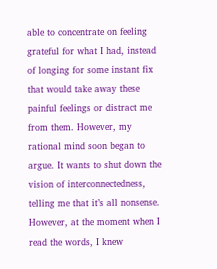able to concentrate on feeling grateful for what I had, instead of longing for some instant fix that would take away these painful feelings or distract me from them. However, my rational mind soon began to argue. It wants to shut down the vision of interconnectedness, telling me that it’s all nonsense. However, at the moment when I read the words, I knew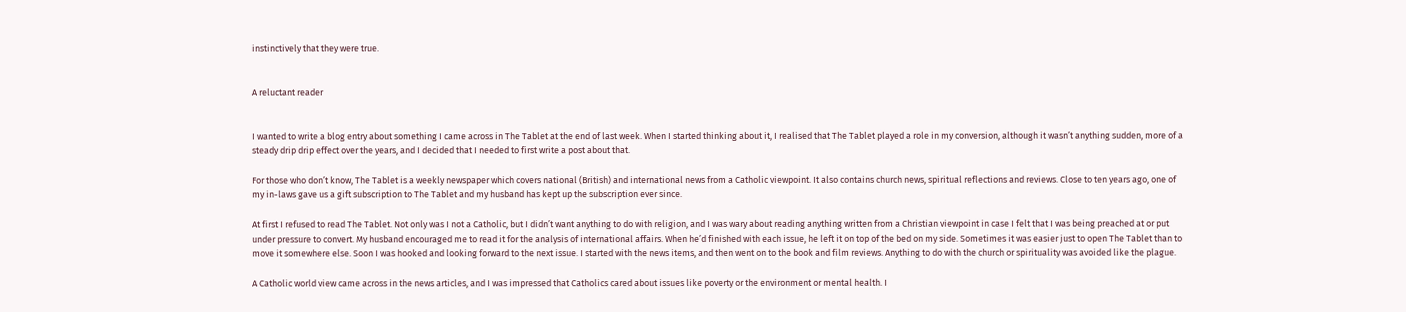instinctively that they were true.


A reluctant reader


I wanted to write a blog entry about something I came across in The Tablet at the end of last week. When I started thinking about it, I realised that The Tablet played a role in my conversion, although it wasn’t anything sudden, more of a steady drip drip effect over the years, and I decided that I needed to first write a post about that.

For those who don’t know, The Tablet is a weekly newspaper which covers national (British) and international news from a Catholic viewpoint. It also contains church news, spiritual reflections and reviews. Close to ten years ago, one of my in-laws gave us a gift subscription to The Tablet and my husband has kept up the subscription ever since.

At first I refused to read The Tablet. Not only was I not a Catholic, but I didn’t want anything to do with religion, and I was wary about reading anything written from a Christian viewpoint in case I felt that I was being preached at or put under pressure to convert. My husband encouraged me to read it for the analysis of international affairs. When he’d finished with each issue, he left it on top of the bed on my side. Sometimes it was easier just to open The Tablet than to move it somewhere else. Soon I was hooked and looking forward to the next issue. I started with the news items, and then went on to the book and film reviews. Anything to do with the church or spirituality was avoided like the plague.

A Catholic world view came across in the news articles, and I was impressed that Catholics cared about issues like poverty or the environment or mental health. I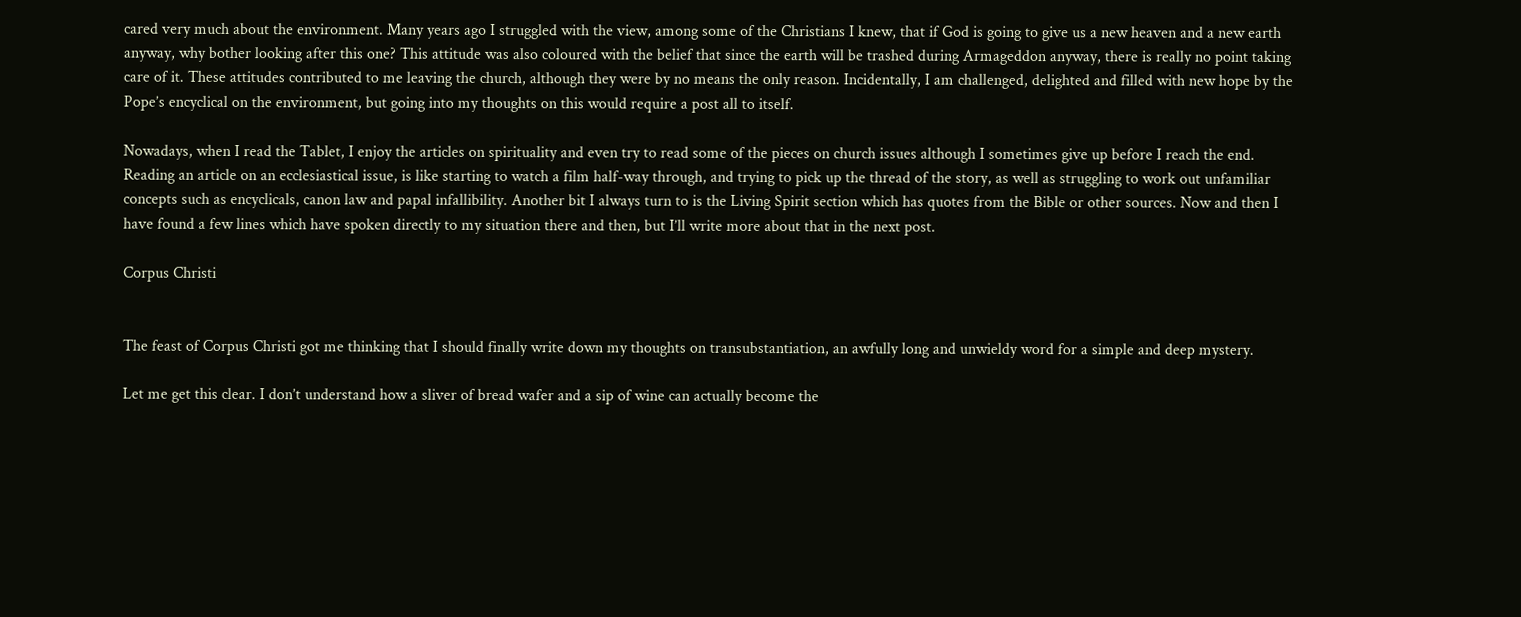cared very much about the environment. Many years ago I struggled with the view, among some of the Christians I knew, that if God is going to give us a new heaven and a new earth anyway, why bother looking after this one? This attitude was also coloured with the belief that since the earth will be trashed during Armageddon anyway, there is really no point taking care of it. These attitudes contributed to me leaving the church, although they were by no means the only reason. Incidentally, I am challenged, delighted and filled with new hope by the Pope’s encyclical on the environment, but going into my thoughts on this would require a post all to itself.

Nowadays, when I read the Tablet, I enjoy the articles on spirituality and even try to read some of the pieces on church issues although I sometimes give up before I reach the end. Reading an article on an ecclesiastical issue, is like starting to watch a film half-way through, and trying to pick up the thread of the story, as well as struggling to work out unfamiliar concepts such as encyclicals, canon law and papal infallibility. Another bit I always turn to is the Living Spirit section which has quotes from the Bible or other sources. Now and then I have found a few lines which have spoken directly to my situation there and then, but I’ll write more about that in the next post.

Corpus Christi


The feast of Corpus Christi got me thinking that I should finally write down my thoughts on transubstantiation, an awfully long and unwieldy word for a simple and deep mystery.

Let me get this clear. I don’t understand how a sliver of bread wafer and a sip of wine can actually become the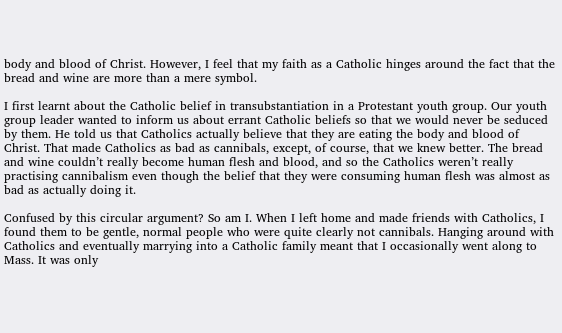body and blood of Christ. However, I feel that my faith as a Catholic hinges around the fact that the bread and wine are more than a mere symbol.

I first learnt about the Catholic belief in transubstantiation in a Protestant youth group. Our youth group leader wanted to inform us about errant Catholic beliefs so that we would never be seduced by them. He told us that Catholics actually believe that they are eating the body and blood of Christ. That made Catholics as bad as cannibals, except, of course, that we knew better. The bread and wine couldn’t really become human flesh and blood, and so the Catholics weren’t really practising cannibalism even though the belief that they were consuming human flesh was almost as bad as actually doing it.

Confused by this circular argument? So am I. When I left home and made friends with Catholics, I found them to be gentle, normal people who were quite clearly not cannibals. Hanging around with Catholics and eventually marrying into a Catholic family meant that I occasionally went along to Mass. It was only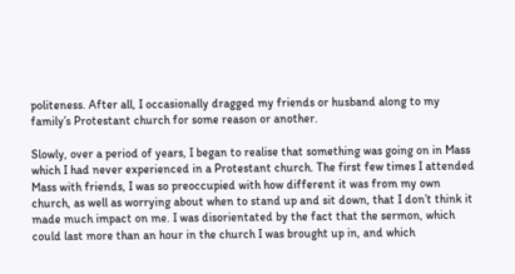politeness. After all, I occasionally dragged my friends or husband along to my family’s Protestant church for some reason or another.

Slowly, over a period of years, I began to realise that something was going on in Mass which I had never experienced in a Protestant church. The first few times I attended Mass with friends, I was so preoccupied with how different it was from my own church, as well as worrying about when to stand up and sit down, that I don’t think it made much impact on me. I was disorientated by the fact that the sermon, which could last more than an hour in the church I was brought up in, and which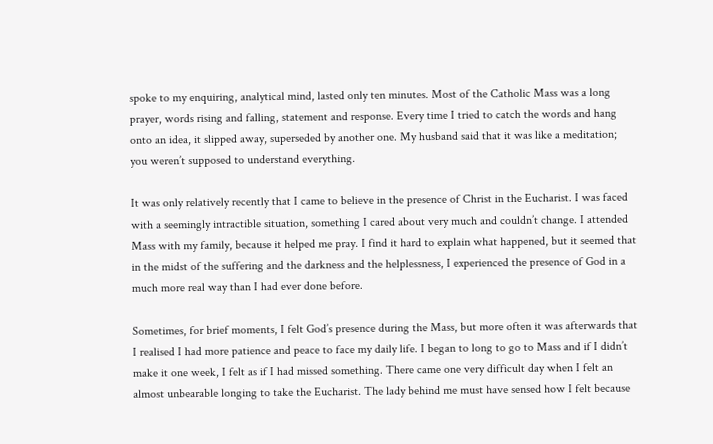spoke to my enquiring, analytical mind, lasted only ten minutes. Most of the Catholic Mass was a long prayer, words rising and falling, statement and response. Every time I tried to catch the words and hang onto an idea, it slipped away, superseded by another one. My husband said that it was like a meditation; you weren’t supposed to understand everything.

It was only relatively recently that I came to believe in the presence of Christ in the Eucharist. I was faced with a seemingly intractible situation, something I cared about very much and couldn’t change. I attended Mass with my family, because it helped me pray. I find it hard to explain what happened, but it seemed that in the midst of the suffering and the darkness and the helplessness, I experienced the presence of God in a much more real way than I had ever done before.

Sometimes, for brief moments, I felt God’s presence during the Mass, but more often it was afterwards that I realised I had more patience and peace to face my daily life. I began to long to go to Mass and if I didn’t make it one week, I felt as if I had missed something. There came one very difficult day when I felt an almost unbearable longing to take the Eucharist. The lady behind me must have sensed how I felt because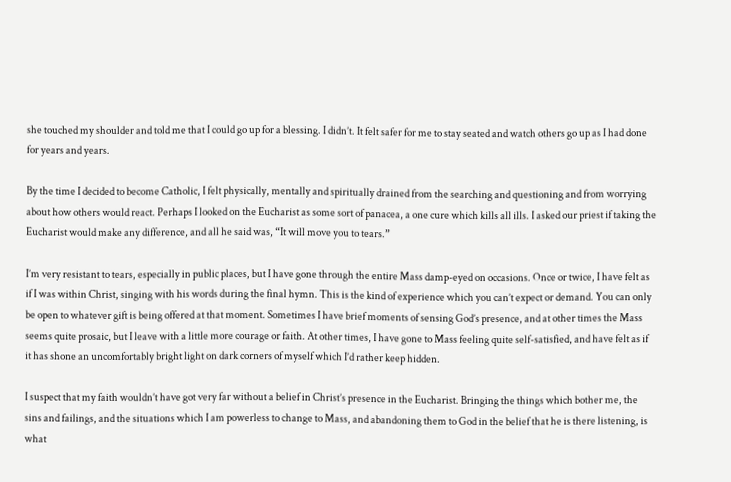she touched my shoulder and told me that I could go up for a blessing. I didn’t. It felt safer for me to stay seated and watch others go up as I had done for years and years.

By the time I decided to become Catholic, I felt physically, mentally and spiritually drained from the searching and questioning and from worrying about how others would react. Perhaps I looked on the Eucharist as some sort of panacea, a one cure which kills all ills. I asked our priest if taking the Eucharist would make any difference, and all he said was, “It will move you to tears.”

I’m very resistant to tears, especially in public places, but I have gone through the entire Mass damp-eyed on occasions. Once or twice, I have felt as if I was within Christ, singing with his words during the final hymn. This is the kind of experience which you can’t expect or demand. You can only be open to whatever gift is being offered at that moment. Sometimes I have brief moments of sensing God’s presence, and at other times the Mass seems quite prosaic, but I leave with a little more courage or faith. At other times, I have gone to Mass feeling quite self-satisfied, and have felt as if it has shone an uncomfortably bright light on dark corners of myself which I’d rather keep hidden.

I suspect that my faith wouldn’t have got very far without a belief in Christ’s presence in the Eucharist. Bringing the things which bother me, the sins and failings, and the situations which I am powerless to change to Mass, and abandoning them to God in the belief that he is there listening, is what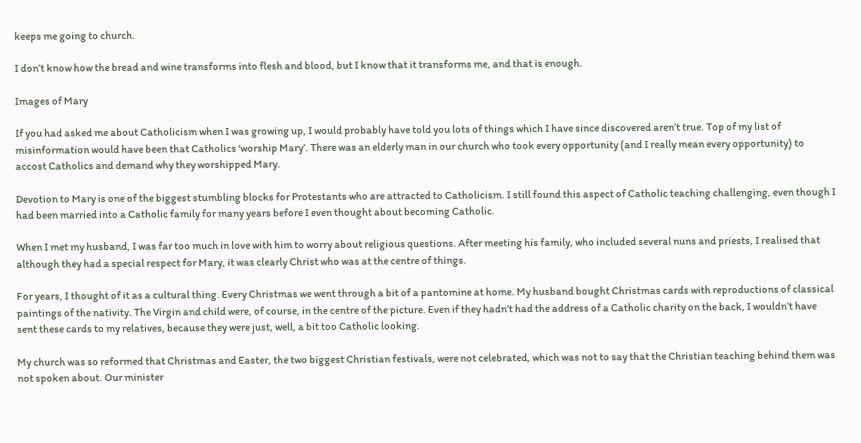keeps me going to church.

I don’t know how the bread and wine transforms into flesh and blood, but I know that it transforms me, and that is enough.

Images of Mary

If you had asked me about Catholicism when I was growing up, I would probably have told you lots of things which I have since discovered aren’t true. Top of my list of misinformation would have been that Catholics ‘worship Mary’. There was an elderly man in our church who took every opportunity (and I really mean every opportunity) to accost Catholics and demand why they worshipped Mary.

Devotion to Mary is one of the biggest stumbling blocks for Protestants who are attracted to Catholicism. I still found this aspect of Catholic teaching challenging, even though I had been married into a Catholic family for many years before I even thought about becoming Catholic.

When I met my husband, I was far too much in love with him to worry about religious questions. After meeting his family, who included several nuns and priests, I realised that although they had a special respect for Mary, it was clearly Christ who was at the centre of things.

For years, I thought of it as a cultural thing. Every Christmas we went through a bit of a pantomine at home. My husband bought Christmas cards with reproductions of classical paintings of the nativity. The Virgin and child were, of course, in the centre of the picture. Even if they hadn’t had the address of a Catholic charity on the back, I wouldn’t have sent these cards to my relatives, because they were just, well, a bit too Catholic looking.

My church was so reformed that Christmas and Easter, the two biggest Christian festivals, were not celebrated, which was not to say that the Christian teaching behind them was not spoken about. Our minister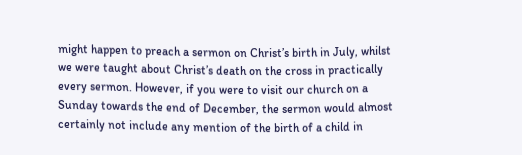might happen to preach a sermon on Christ’s birth in July, whilst we were taught about Christ’s death on the cross in practically every sermon. However, if you were to visit our church on a Sunday towards the end of December, the sermon would almost certainly not include any mention of the birth of a child in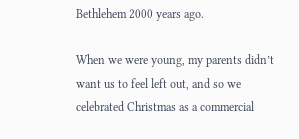Bethlehem 2000 years ago.

When we were young, my parents didn’t want us to feel left out, and so we celebrated Christmas as a commercial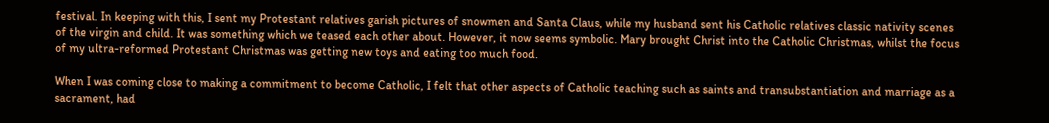festival. In keeping with this, I sent my Protestant relatives garish pictures of snowmen and Santa Claus, while my husband sent his Catholic relatives classic nativity scenes of the virgin and child. It was something which we teased each other about. However, it now seems symbolic. Mary brought Christ into the Catholic Christmas, whilst the focus of my ultra-reformed Protestant Christmas was getting new toys and eating too much food.

When I was coming close to making a commitment to become Catholic, I felt that other aspects of Catholic teaching such as saints and transubstantiation and marriage as a sacrament, had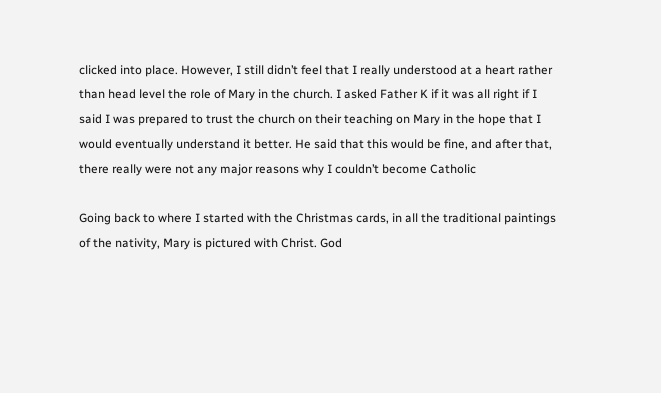clicked into place. However, I still didn’t feel that I really understood at a heart rather than head level the role of Mary in the church. I asked Father K if it was all right if I said I was prepared to trust the church on their teaching on Mary in the hope that I would eventually understand it better. He said that this would be fine, and after that, there really were not any major reasons why I couldn’t become Catholic

Going back to where I started with the Christmas cards, in all the traditional paintings of the nativity, Mary is pictured with Christ. God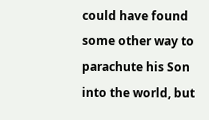could have found some other way to parachute his Son into the world, but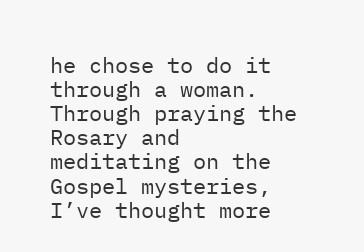he chose to do it through a woman. Through praying the Rosary and meditating on the Gospel mysteries, I’ve thought more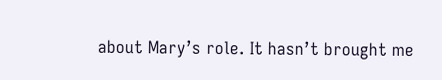about Mary’s role. It hasn’t brought me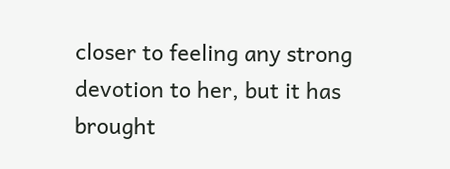closer to feeling any strong devotion to her, but it has brought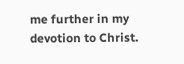me further in my devotion to Christ.